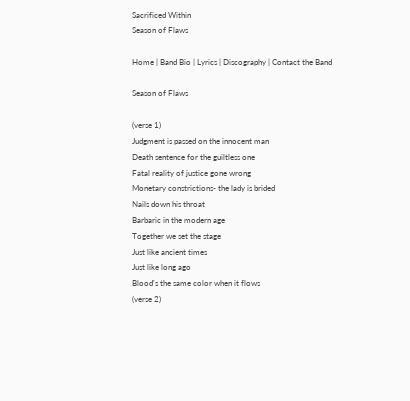Sacrificed Within
Season of Flaws

Home | Band Bio | Lyrics | Discography | Contact the Band

Season of Flaws

(verse 1)
Judgment is passed on the innocent man
Death sentence for the guiltless one
Fatal reality of justice gone wrong
Monetary constrictions- the lady is brided
Nails down his throat
Barbaric in the modern age
Together we set the stage
Just like ancient times
Just like long ago
Blood's the same color when it flows
(verse 2)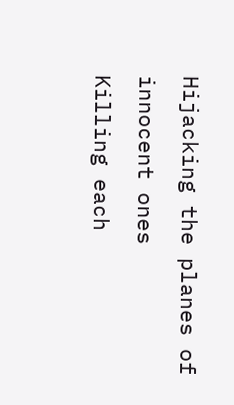Hijacking the planes of innocent ones
Killing each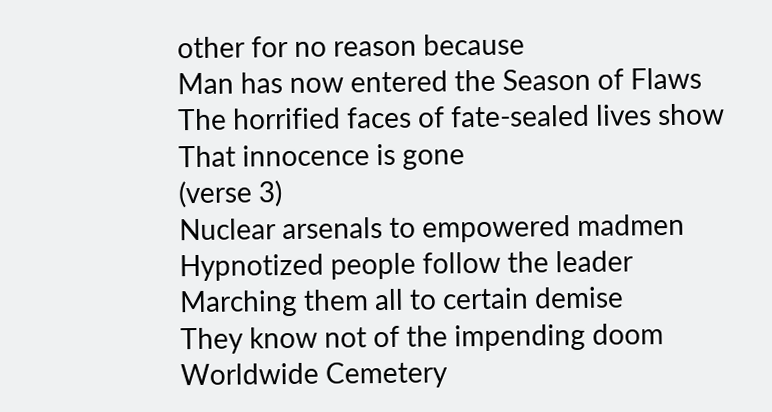other for no reason because
Man has now entered the Season of Flaws
The horrified faces of fate-sealed lives show
That innocence is gone
(verse 3)
Nuclear arsenals to empowered madmen
Hypnotized people follow the leader
Marching them all to certain demise
They know not of the impending doom
Worldwide Cemetery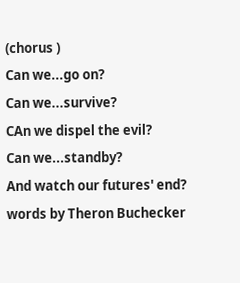(chorus )
Can we...go on?
Can we...survive?
CAn we dispel the evil?
Can we...standby?
And watch our futures' end?
words by Theron Buchecker